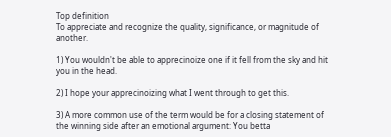Top definition
To appreciate and recognize the quality, significance, or magnitude of another.

1) You wouldn't be able to apprecinoize one if it fell from the sky and hit you in the head.

2) I hope your apprecinoizing what I went through to get this.

3) A more common use of the term would be for a closing statement of the winning side after an emotional argument: You betta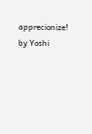apprecionize!
by Yoshi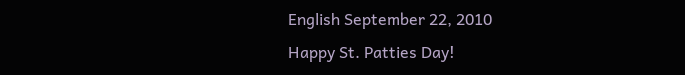English September 22, 2010
Happy St. Patties Day!